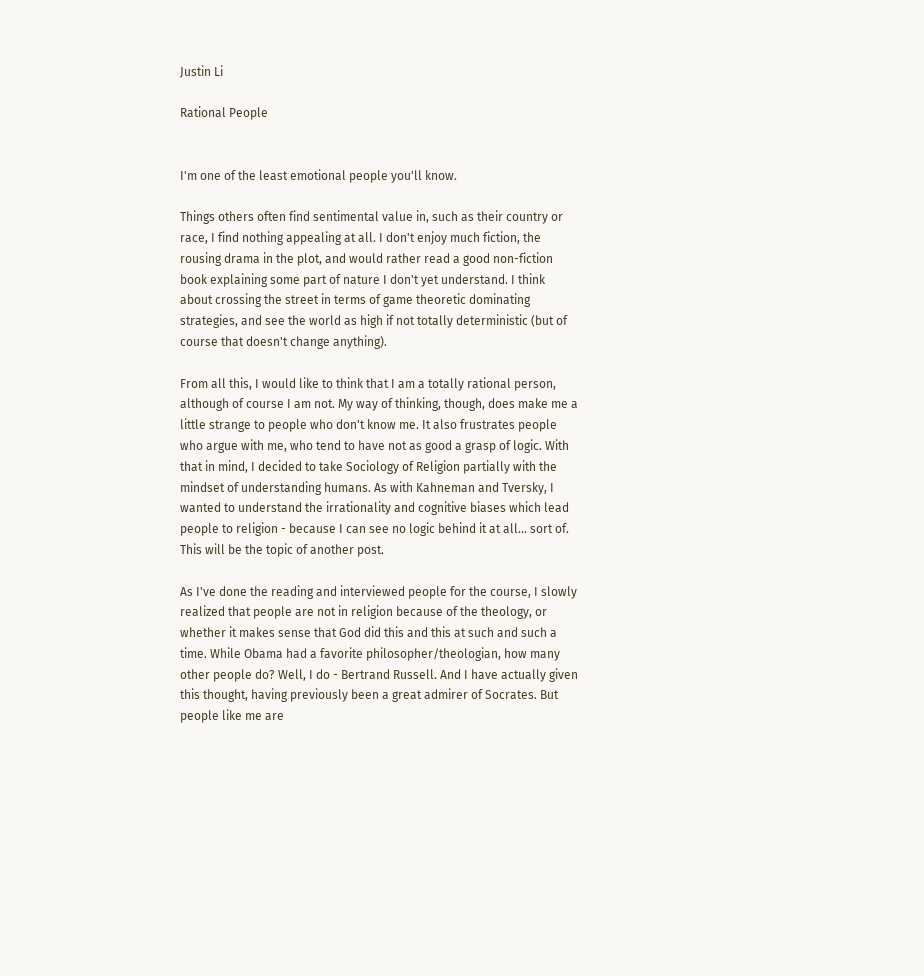Justin Li

Rational People


I'm one of the least emotional people you'll know.

Things others often find sentimental value in, such as their country or race, I find nothing appealing at all. I don't enjoy much fiction, the rousing drama in the plot, and would rather read a good non-fiction book explaining some part of nature I don't yet understand. I think about crossing the street in terms of game theoretic dominating strategies, and see the world as high if not totally deterministic (but of course that doesn't change anything).

From all this, I would like to think that I am a totally rational person, although of course I am not. My way of thinking, though, does make me a little strange to people who don't know me. It also frustrates people who argue with me, who tend to have not as good a grasp of logic. With that in mind, I decided to take Sociology of Religion partially with the mindset of understanding humans. As with Kahneman and Tversky, I wanted to understand the irrationality and cognitive biases which lead people to religion - because I can see no logic behind it at all... sort of. This will be the topic of another post.

As I've done the reading and interviewed people for the course, I slowly realized that people are not in religion because of the theology, or whether it makes sense that God did this and this at such and such a time. While Obama had a favorite philosopher/theologian, how many other people do? Well, I do - Bertrand Russell. And I have actually given this thought, having previously been a great admirer of Socrates. But people like me are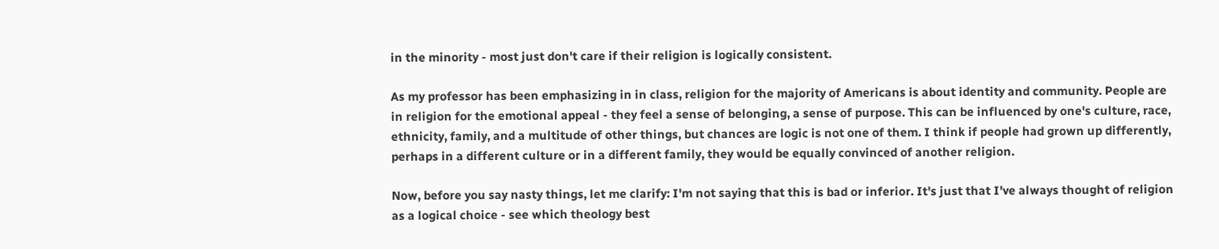in the minority - most just don't care if their religion is logically consistent.

As my professor has been emphasizing in in class, religion for the majority of Americans is about identity and community. People are in religion for the emotional appeal - they feel a sense of belonging, a sense of purpose. This can be influenced by one's culture, race, ethnicity, family, and a multitude of other things, but chances are logic is not one of them. I think if people had grown up differently, perhaps in a different culture or in a different family, they would be equally convinced of another religion.

Now, before you say nasty things, let me clarify: I'm not saying that this is bad or inferior. It's just that I've always thought of religion as a logical choice - see which theology best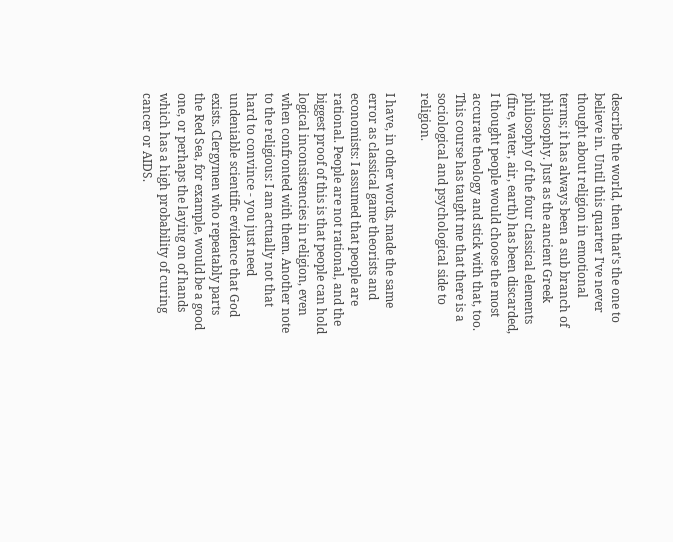describe the world, then that's the one to believe in. Until this quarter I've never thought about religion in emotional terms; it has always been a sub branch of philosophy. Just as the ancient Greek philosophy of the four classical elements (fire, water, air, earth) has been discarded, I thought people would choose the most accurate theology and stick with that, too. This course has taught me that there is a sociological and psychological side to religion.

I have, in other words, made the same error as classical game theorists and economists: I assumed that people are rational. People are not rational, and the biggest proof of this is that people can hold logical inconsistencies in religion, even when confronted with them. Another note to the religious: I am actually not that hard to convince - you just need undeniable scientific evidence that God exists. Clergymen who repeatably parts the Red Sea, for example, would be a good one, or perhaps the laying on of hands which has a high probability of curing cancer or AIDS.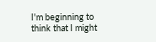I'm beginning to think that I might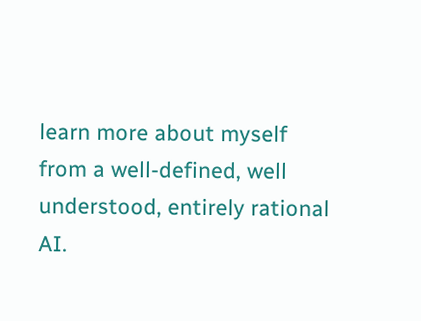learn more about myself from a well-defined, well understood, entirely rational AI.